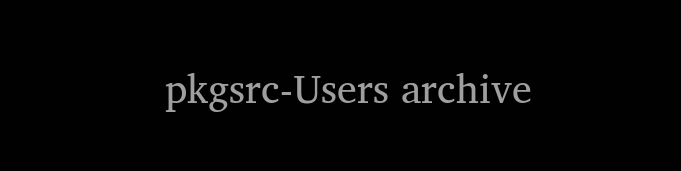pkgsrc-Users archive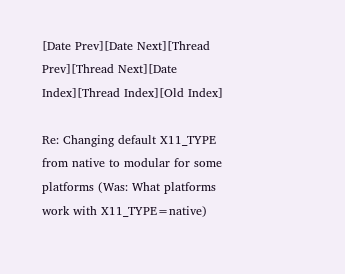[Date Prev][Date Next][Thread Prev][Thread Next][Date Index][Thread Index][Old Index]

Re: Changing default X11_TYPE from native to modular for some platforms (Was: What platforms work with X11_TYPE=native)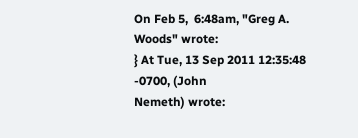On Feb 5,  6:48am, "Greg A. Woods" wrote:
} At Tue, 13 Sep 2011 12:35:48 -0700, (John
Nemeth) wrote: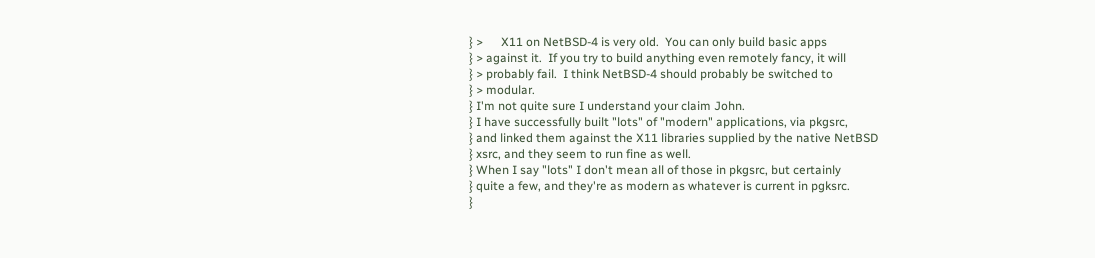} >      X11 on NetBSD-4 is very old.  You can only build basic apps
} > against it.  If you try to build anything even remotely fancy, it will
} > probably fail.  I think NetBSD-4 should probably be switched to
} > modular.
} I'm not quite sure I understand your claim John.
} I have successfully built "lots" of "modern" applications, via pkgsrc,
} and linked them against the X11 libraries supplied by the native NetBSD
} xsrc, and they seem to run fine as well.
} When I say "lots" I don't mean all of those in pkgsrc, but certainly
} quite a few, and they're as modern as whatever is current in pgksrc.
}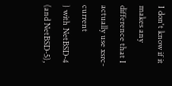I don't know if it makes any difference that I actually use xsrc-current
} with NetBSD-4 (and NetBSD-5),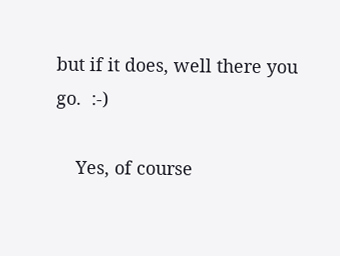but if it does, well there you go.  :-)

    Yes, of course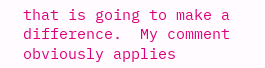that is going to make a difference.  My comment
obviously applies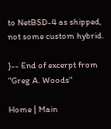to NetBSD-4 as shipped, not some custom hybrid.

}-- End of excerpt from "Greg A. Woods"

Home | Main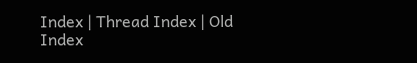Index | Thread Index | Old Index